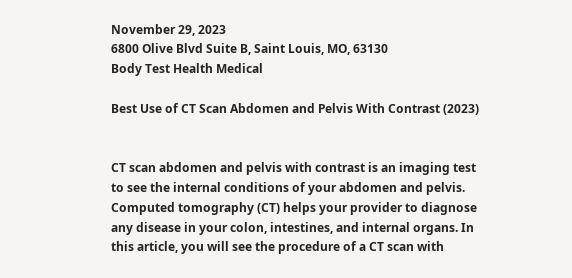November 29, 2023
6800 Olive Blvd Suite B, Saint Louis, MO, 63130
Body Test Health Medical

Best Use of CT Scan Abdomen and Pelvis With Contrast (2023)


CT scan abdomen and pelvis with contrast is an imaging test to see the internal conditions of your abdomen and pelvis. Computed tomography (CT) helps your provider to diagnose any disease in your colon, intestines, and internal organs. In this article, you will see the procedure of a CT scan with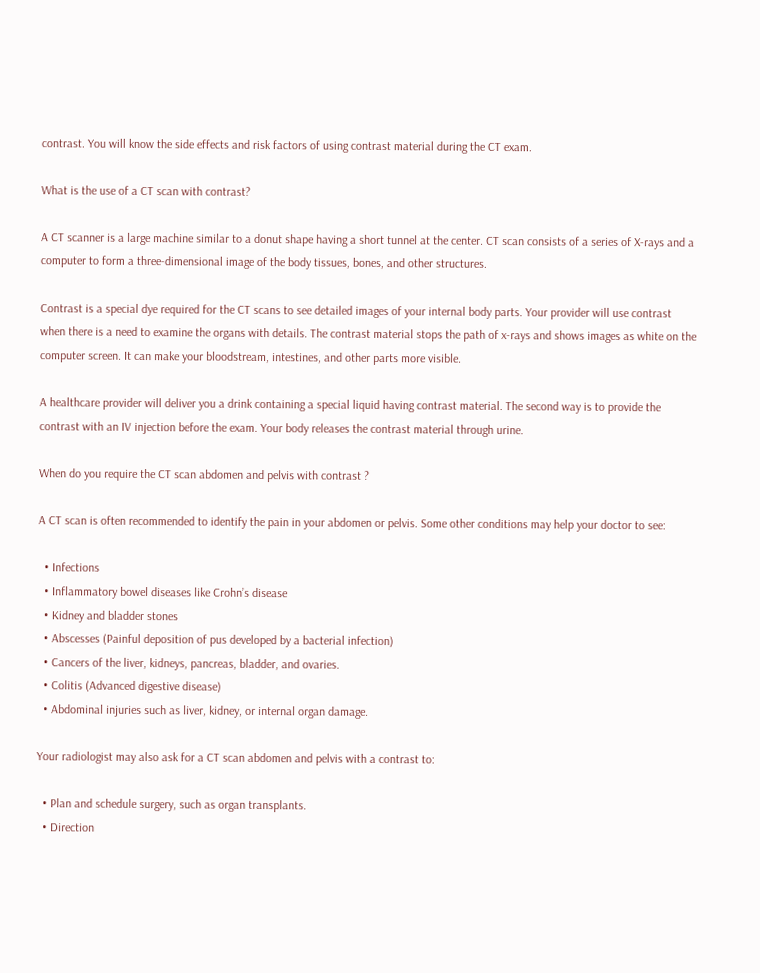contrast. You will know the side effects and risk factors of using contrast material during the CT exam.

What is the use of a CT scan with contrast?

A CT scanner is a large machine similar to a donut shape having a short tunnel at the center. CT scan consists of a series of X-rays and a computer to form a three-dimensional image of the body tissues, bones, and other structures.

Contrast is a special dye required for the CT scans to see detailed images of your internal body parts. Your provider will use contrast when there is a need to examine the organs with details. The contrast material stops the path of x-rays and shows images as white on the computer screen. It can make your bloodstream, intestines, and other parts more visible.

A healthcare provider will deliver you a drink containing a special liquid having contrast material. The second way is to provide the contrast with an IV injection before the exam. Your body releases the contrast material through urine.

When do you require the CT scan abdomen and pelvis with contrast ?

A CT scan is often recommended to identify the pain in your abdomen or pelvis. Some other conditions may help your doctor to see:

  • Infections
  • Inflammatory bowel diseases like Crohn’s disease
  • Kidney and bladder stones
  • Abscesses (Painful deposition of pus developed by a bacterial infection)
  • Cancers of the liver, kidneys, pancreas, bladder, and ovaries.
  • Colitis (Advanced digestive disease)
  • Abdominal injuries such as liver, kidney, or internal organ damage.

Your radiologist may also ask for a CT scan abdomen and pelvis with a contrast to:

  • Plan and schedule surgery, such as organ transplants.
  • Direction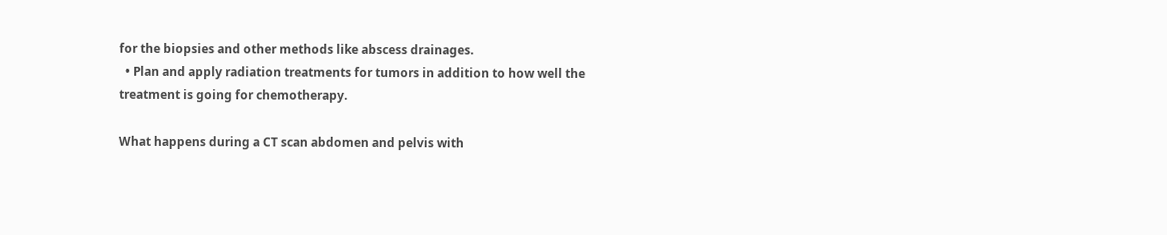for the biopsies and other methods like abscess drainages.
  • Plan and apply radiation treatments for tumors in addition to how well the treatment is going for chemotherapy.

What happens during a CT scan abdomen and pelvis with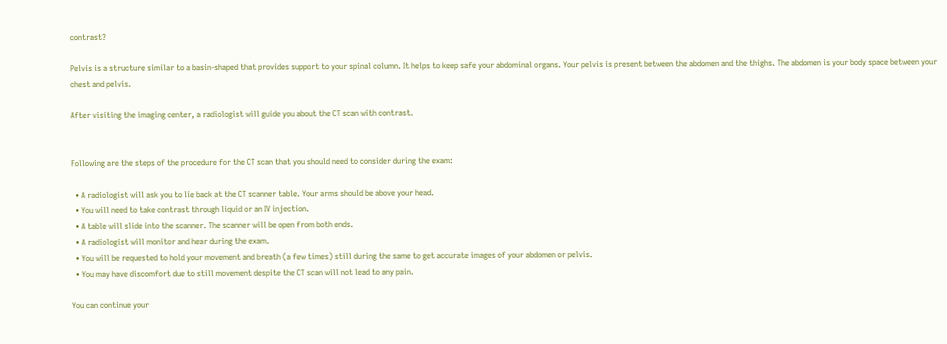contrast?

Pelvis is a structure similar to a basin-shaped that provides support to your spinal column. It helps to keep safe your abdominal organs. Your pelvis is present between the abdomen and the thighs. The abdomen is your body space between your chest and pelvis.

After visiting the imaging center, a radiologist will guide you about the CT scan with contrast.


Following are the steps of the procedure for the CT scan that you should need to consider during the exam:

  • A radiologist will ask you to lie back at the CT scanner table. Your arms should be above your head.
  • You will need to take contrast through liquid or an IV injection.
  • A table will slide into the scanner. The scanner will be open from both ends.
  • A radiologist will monitor and hear during the exam.
  • You will be requested to hold your movement and breath (a few times) still during the same to get accurate images of your abdomen or pelvis.
  • You may have discomfort due to still movement despite the CT scan will not lead to any pain.

You can continue your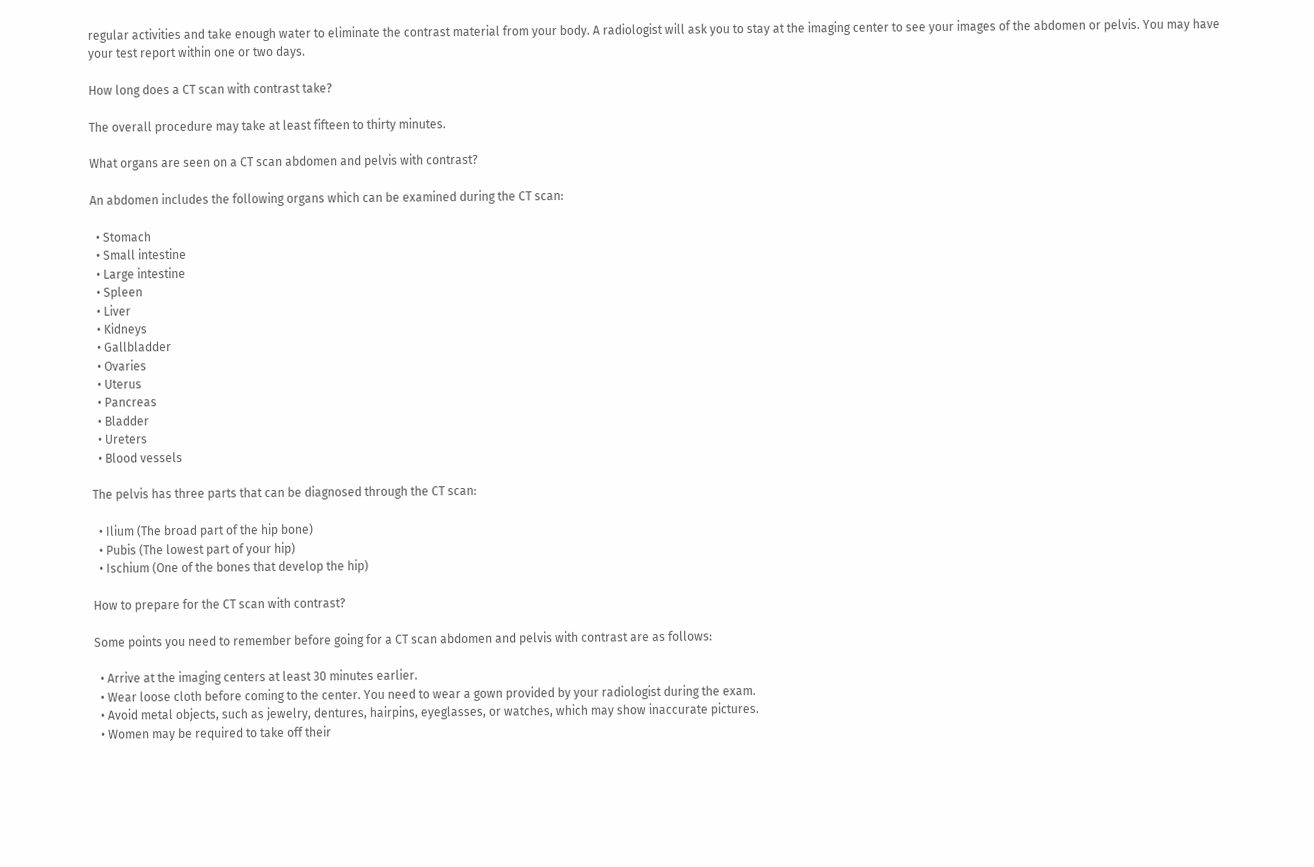regular activities and take enough water to eliminate the contrast material from your body. A radiologist will ask you to stay at the imaging center to see your images of the abdomen or pelvis. You may have your test report within one or two days.

How long does a CT scan with contrast take?

The overall procedure may take at least fifteen to thirty minutes.

What organs are seen on a CT scan abdomen and pelvis with contrast?

An abdomen includes the following organs which can be examined during the CT scan:

  • Stomach
  • Small intestine
  • Large intestine
  • Spleen
  • Liver
  • Kidneys
  • Gallbladder
  • Ovaries
  • Uterus
  • Pancreas
  • Bladder
  • Ureters
  • Blood vessels

The pelvis has three parts that can be diagnosed through the CT scan:

  • Ilium (The broad part of the hip bone)
  • Pubis (The lowest part of your hip)
  • Ischium (One of the bones that develop the hip)

How to prepare for the CT scan with contrast?

Some points you need to remember before going for a CT scan abdomen and pelvis with contrast are as follows:

  • Arrive at the imaging centers at least 30 minutes earlier.
  • Wear loose cloth before coming to the center. You need to wear a gown provided by your radiologist during the exam.
  • Avoid metal objects, such as jewelry, dentures, hairpins, eyeglasses, or watches, which may show inaccurate pictures.
  • Women may be required to take off their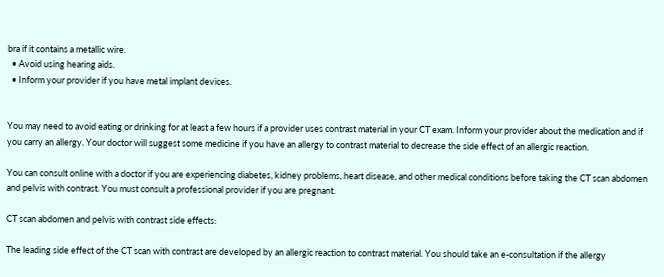bra if it contains a metallic wire.
  • Avoid using hearing aids.
  • Inform your provider if you have metal implant devices.


You may need to avoid eating or drinking for at least a few hours if a provider uses contrast material in your CT exam. Inform your provider about the medication and if you carry an allergy. Your doctor will suggest some medicine if you have an allergy to contrast material to decrease the side effect of an allergic reaction.

You can consult online with a doctor if you are experiencing diabetes, kidney problems, heart disease, and other medical conditions before taking the CT scan abdomen and pelvis with contrast. You must consult a professional provider if you are pregnant.

CT scan abdomen and pelvis with contrast side effects:

The leading side effect of the CT scan with contrast are developed by an allergic reaction to contrast material. You should take an e-consultation if the allergy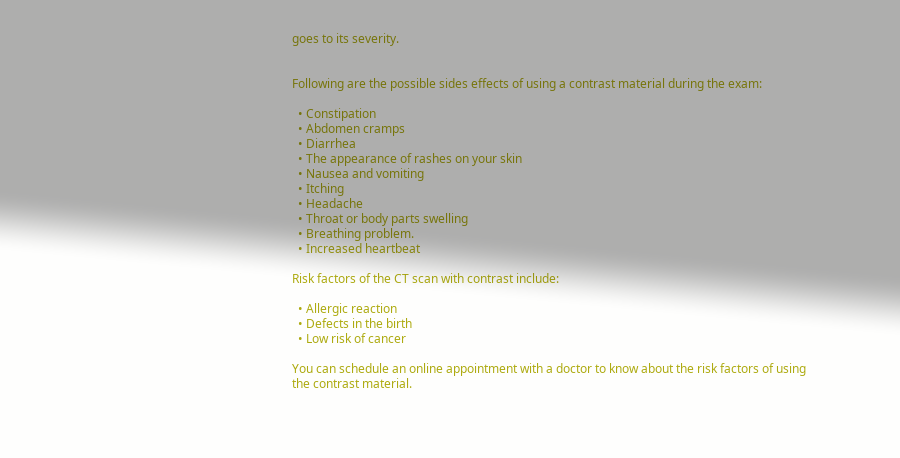goes to its severity.


Following are the possible sides effects of using a contrast material during the exam:

  • Constipation
  • Abdomen cramps
  • Diarrhea
  • The appearance of rashes on your skin
  • Nausea and vomiting
  • Itching
  • Headache
  • Throat or body parts swelling
  • Breathing problem.
  • Increased heartbeat

Risk factors of the CT scan with contrast include:

  • Allergic reaction
  • Defects in the birth
  • Low risk of cancer

You can schedule an online appointment with a doctor to know about the risk factors of using the contrast material.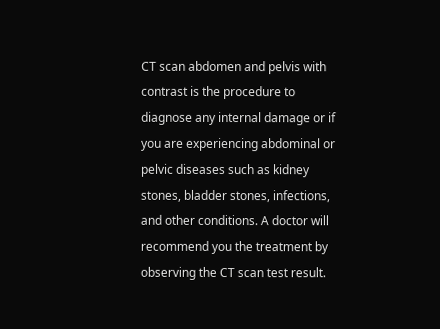CT scan abdomen and pelvis with contrast is the procedure to diagnose any internal damage or if you are experiencing abdominal or pelvic diseases such as kidney stones, bladder stones, infections, and other conditions. A doctor will recommend you the treatment by observing the CT scan test result.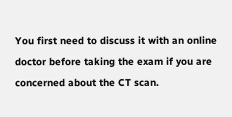You first need to discuss it with an online doctor before taking the exam if you are concerned about the CT scan.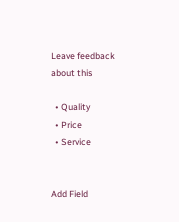Leave feedback about this

  • Quality
  • Price
  • Service


Add Field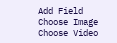Add Field
Choose Image
Choose Video